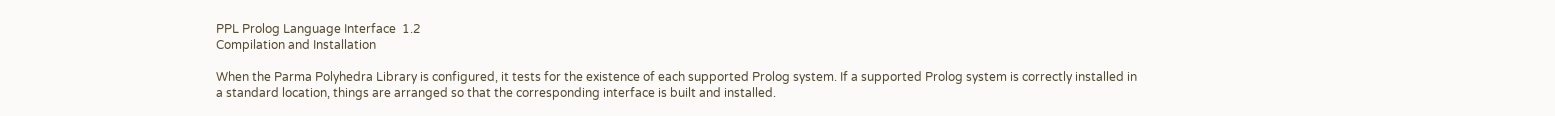PPL Prolog Language Interface  1.2
Compilation and Installation

When the Parma Polyhedra Library is configured, it tests for the existence of each supported Prolog system. If a supported Prolog system is correctly installed in a standard location, things are arranged so that the corresponding interface is built and installed.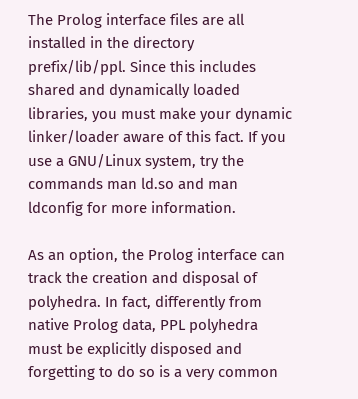The Prolog interface files are all installed in the directory prefix/lib/ppl. Since this includes shared and dynamically loaded libraries, you must make your dynamic linker/loader aware of this fact. If you use a GNU/Linux system, try the commands man ld.so and man ldconfig for more information.

As an option, the Prolog interface can track the creation and disposal of polyhedra. In fact, differently from native Prolog data, PPL polyhedra must be explicitly disposed and forgetting to do so is a very common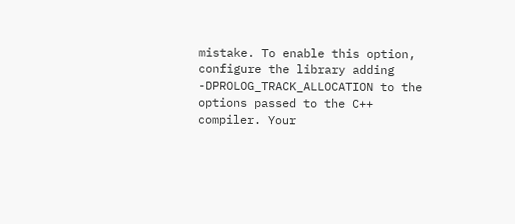mistake. To enable this option, configure the library adding -DPROLOG_TRACK_ALLOCATION to the options passed to the C++ compiler. Your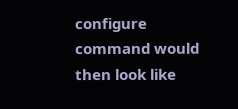configure command would then look like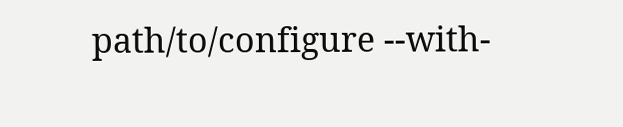path/to/configure --with-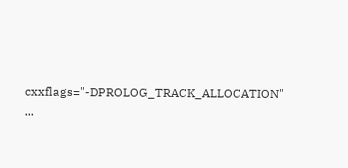cxxflags="-DPROLOG_TRACK_ALLOCATION" ...